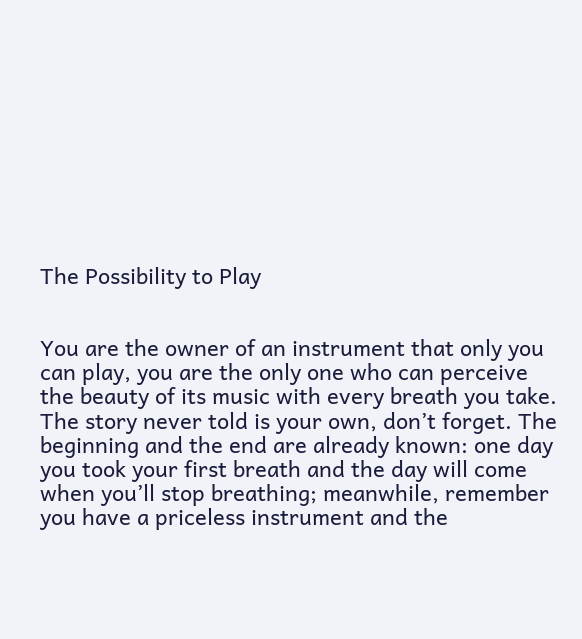The Possibility to Play


You are the owner of an instrument that only you can play, you are the only one who can perceive the beauty of its music with every breath you take. The story never told is your own, don’t forget. The beginning and the end are already known: one day you took your first breath and the day will come when you’ll stop breathing; meanwhile, remember you have a priceless instrument and the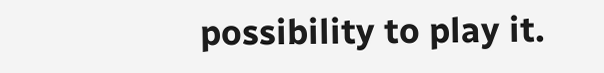possibility to play it.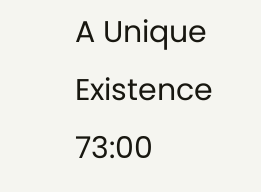A Unique Existence
73:00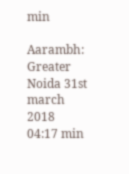min

Aarambh: Greater Noida 31st march 2018
04:17 min